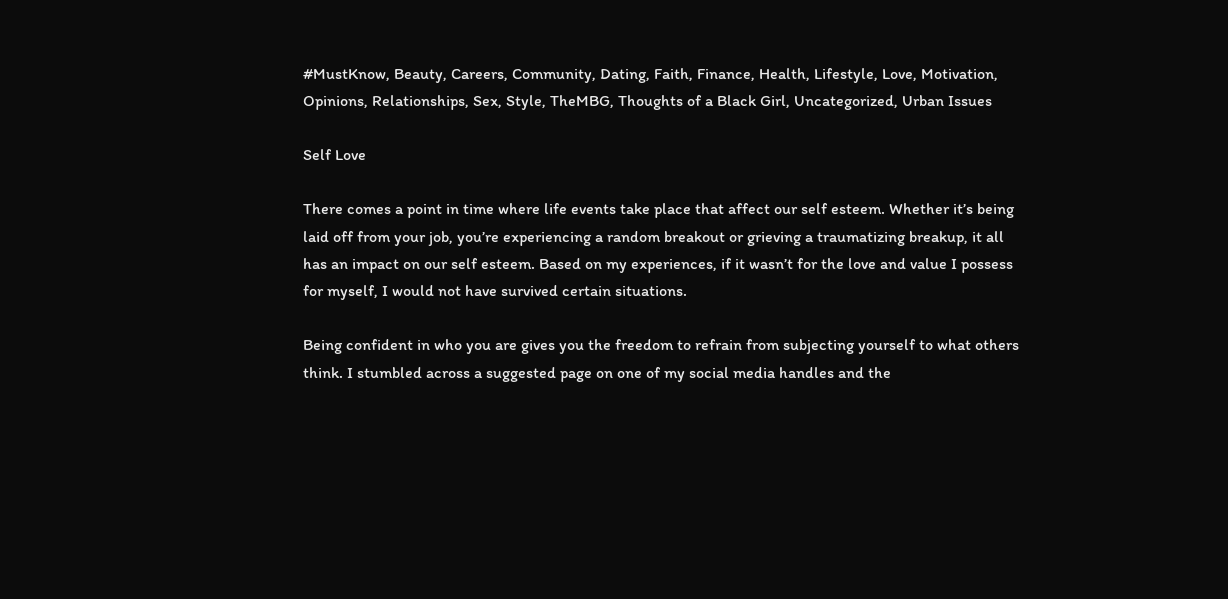#MustKnow, Beauty, Careers, Community, Dating, Faith, Finance, Health, Lifestyle, Love, Motivation, Opinions, Relationships, Sex, Style, TheMBG, Thoughts of a Black Girl, Uncategorized, Urban Issues

Self Love

There comes a point in time where life events take place that affect our self esteem. Whether it’s being laid off from your job, you’re experiencing a random breakout or grieving a traumatizing breakup, it all has an impact on our self esteem. Based on my experiences, if it wasn’t for the love and value I possess for myself, I would not have survived certain situations.

Being confident in who you are gives you the freedom to refrain from subjecting yourself to what others think. I stumbled across a suggested page on one of my social media handles and the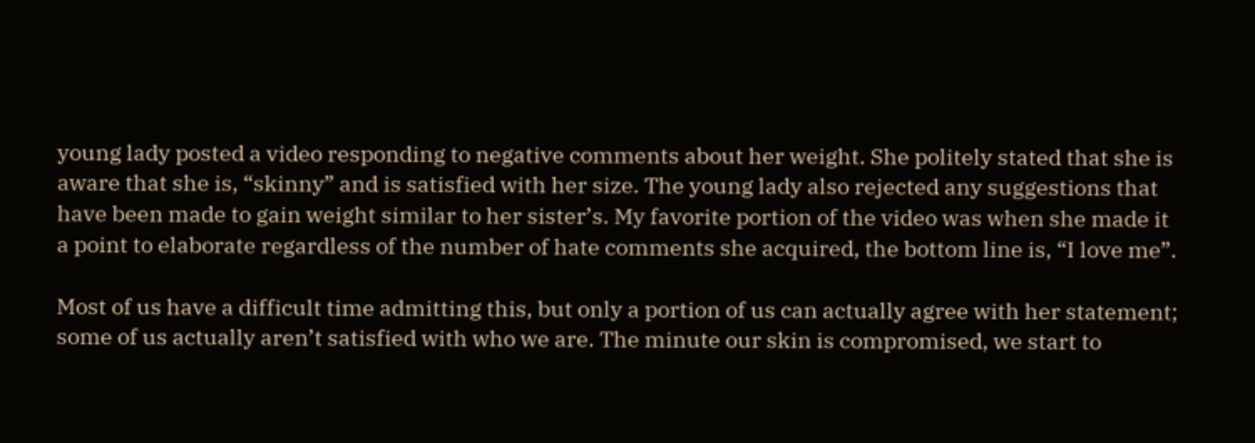young lady posted a video responding to negative comments about her weight. She politely stated that she is aware that she is, “skinny” and is satisfied with her size. The young lady also rejected any suggestions that have been made to gain weight similar to her sister’s. My favorite portion of the video was when she made it a point to elaborate regardless of the number of hate comments she acquired, the bottom line is, “I love me”.

Most of us have a difficult time admitting this, but only a portion of us can actually agree with her statement; some of us actually aren’t satisfied with who we are. The minute our skin is compromised, we start to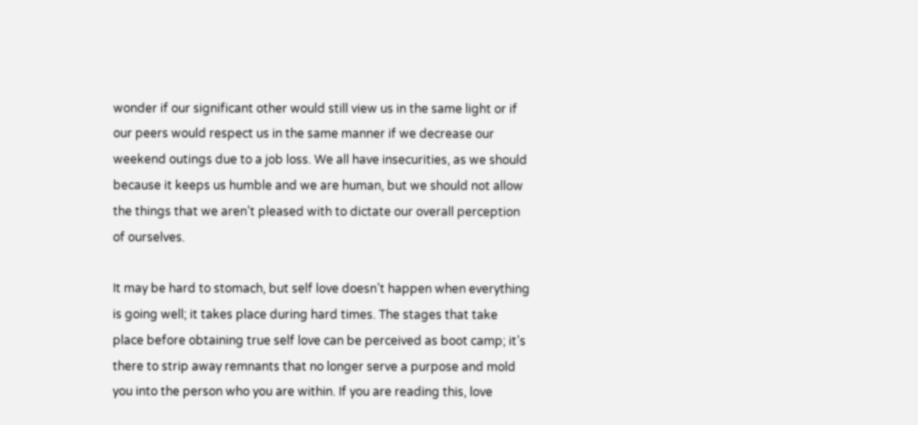wonder if our significant other would still view us in the same light or if our peers would respect us in the same manner if we decrease our weekend outings due to a job loss. We all have insecurities, as we should because it keeps us humble and we are human, but we should not allow the things that we aren’t pleased with to dictate our overall perception of ourselves.

It may be hard to stomach, but self love doesn’t happen when everything is going well; it takes place during hard times. The stages that take place before obtaining true self love can be perceived as boot camp; it’s there to strip away remnants that no longer serve a purpose and mold you into the person who you are within. If you are reading this, love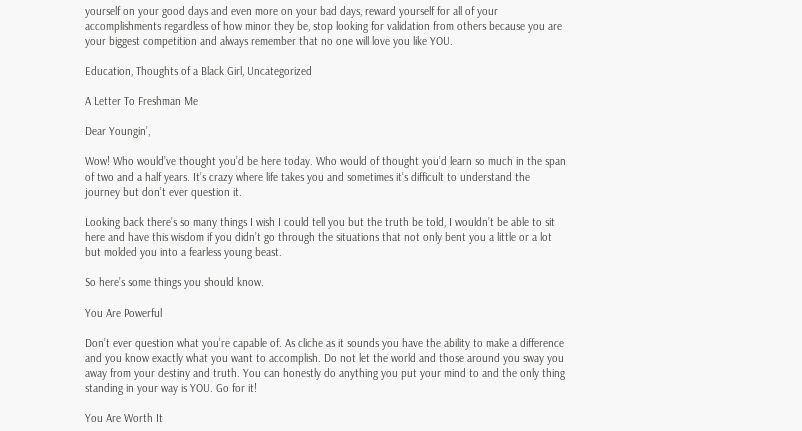yourself on your good days and even more on your bad days, reward yourself for all of your accomplishments regardless of how minor they be, stop looking for validation from others because you are your biggest competition and always remember that no one will love you like YOU.

Education, Thoughts of a Black Girl, Uncategorized

A Letter To Freshman Me

Dear Youngin’,

Wow! Who would’ve thought you’d be here today. Who would of thought you’d learn so much in the span of two and a half years. It’s crazy where life takes you and sometimes it’s difficult to understand the journey but don’t ever question it.

Looking back there’s so many things I wish I could tell you but the truth be told, I wouldn’t be able to sit here and have this wisdom if you didn’t go through the situations that not only bent you a little or a lot but molded you into a fearless young beast.

So here’s some things you should know.

You Are Powerful

Don’t ever question what you’re capable of. As cliche as it sounds you have the ability to make a difference and you know exactly what you want to accomplish. Do not let the world and those around you sway you away from your destiny and truth. You can honestly do anything you put your mind to and the only thing standing in your way is YOU. Go for it!

You Are Worth It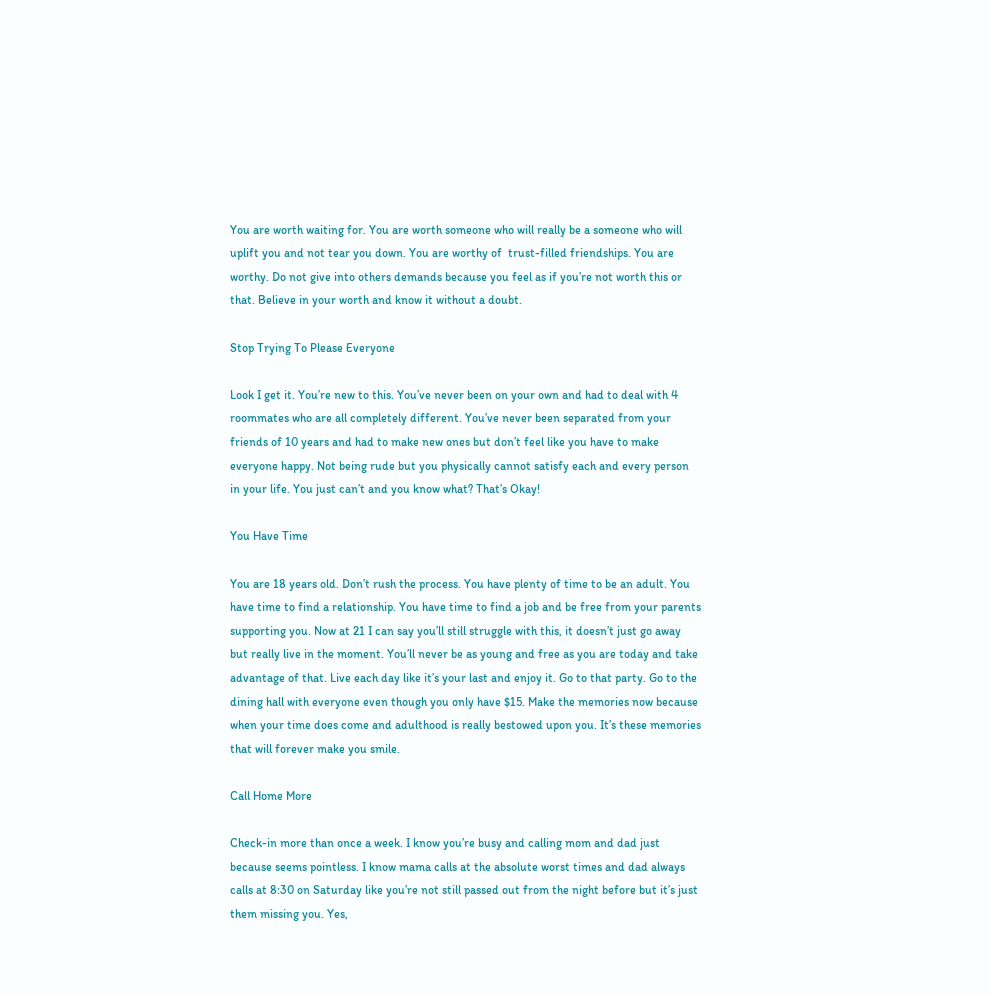You are worth waiting for. You are worth someone who will really be a someone who will uplift you and not tear you down. You are worthy of  trust-filled friendships. You are worthy. Do not give into others demands because you feel as if you’re not worth this or that. Believe in your worth and know it without a doubt.

Stop Trying To Please Everyone

Look I get it. You’re new to this. You’ve never been on your own and had to deal with 4 roommates who are all completely different. You’ve never been separated from your friends of 10 years and had to make new ones but don’t feel like you have to make everyone happy. Not being rude but you physically cannot satisfy each and every person in your life. You just can’t and you know what? That’s Okay!

You Have Time

You are 18 years old. Don’t rush the process. You have plenty of time to be an adult. You have time to find a relationship. You have time to find a job and be free from your parents supporting you. Now at 21 I can say you’ll still struggle with this, it doesn’t just go away but really live in the moment. You’ll never be as young and free as you are today and take advantage of that. Live each day like it’s your last and enjoy it. Go to that party. Go to the dining hall with everyone even though you only have $15. Make the memories now because when your time does come and adulthood is really bestowed upon you. It’s these memories that will forever make you smile.

Call Home More

Check-in more than once a week. I know you’re busy and calling mom and dad just because seems pointless. I know mama calls at the absolute worst times and dad always calls at 8:30 on Saturday like you’re not still passed out from the night before but it’s just them missing you. Yes,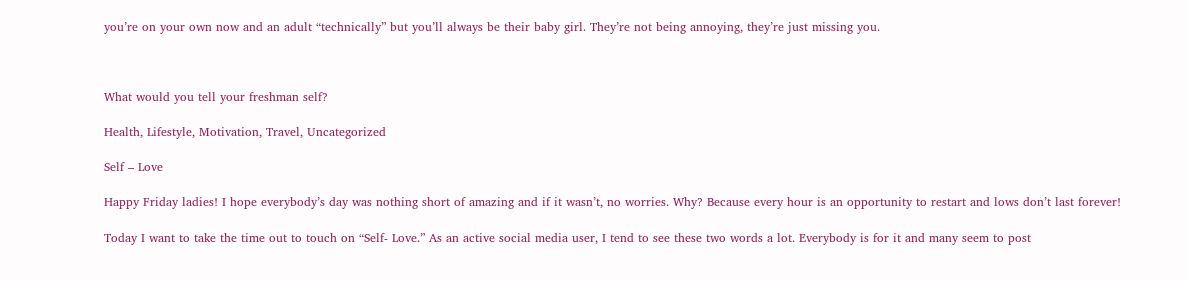you’re on your own now and an adult “technically” but you’ll always be their baby girl. They’re not being annoying, they’re just missing you.



What would you tell your freshman self?

Health, Lifestyle, Motivation, Travel, Uncategorized

Self – Love

Happy Friday ladies! I hope everybody’s day was nothing short of amazing and if it wasn’t, no worries. Why? Because every hour is an opportunity to restart and lows don’t last forever!

Today I want to take the time out to touch on “Self- Love.” As an active social media user, I tend to see these two words a lot. Everybody is for it and many seem to post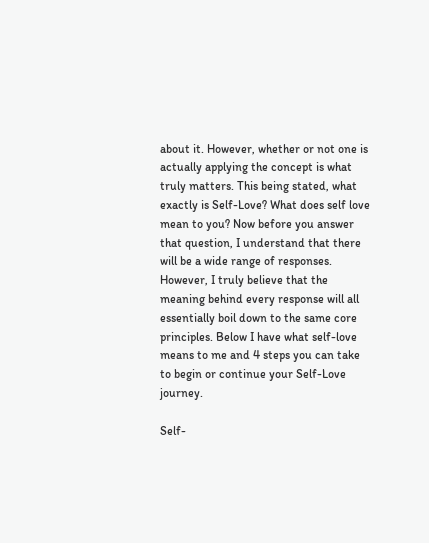about it. However, whether or not one is actually applying the concept is what truly matters. This being stated, what exactly is Self-Love? What does self love mean to you? Now before you answer that question, I understand that there will be a wide range of responses. However, I truly believe that the meaning behind every response will all essentially boil down to the same core principles. Below I have what self-love means to me and 4 steps you can take to begin or continue your Self-Love journey.

Self-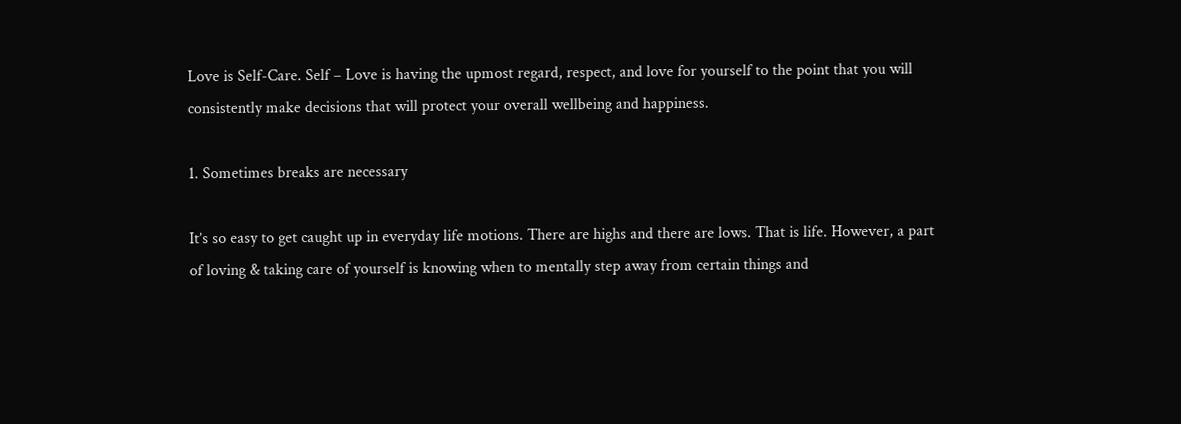Love is Self-Care. Self – Love is having the upmost regard, respect, and love for yourself to the point that you will consistently make decisions that will protect your overall wellbeing and happiness.

1. Sometimes breaks are necessary

It’s so easy to get caught up in everyday life motions. There are highs and there are lows. That is life. However, a part of loving & taking care of yourself is knowing when to mentally step away from certain things and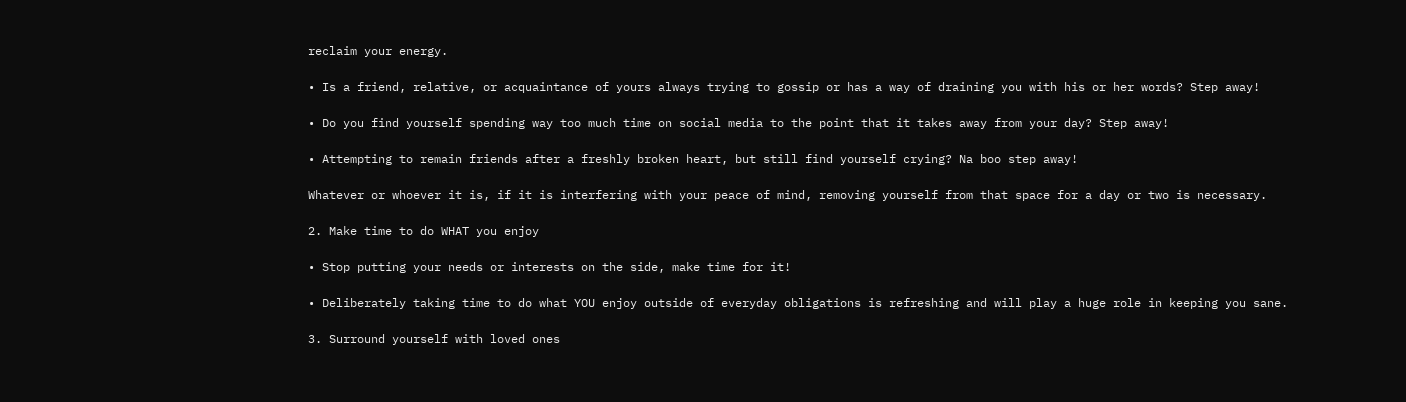reclaim your energy.

• Is a friend, relative, or acquaintance of yours always trying to gossip or has a way of draining you with his or her words? Step away!

• Do you find yourself spending way too much time on social media to the point that it takes away from your day? Step away!

• Attempting to remain friends after a freshly broken heart, but still find yourself crying? Na boo step away!

Whatever or whoever it is, if it is interfering with your peace of mind, removing yourself from that space for a day or two is necessary.

2. Make time to do WHAT you enjoy

• Stop putting your needs or interests on the side, make time for it!

• Deliberately taking time to do what YOU enjoy outside of everyday obligations is refreshing and will play a huge role in keeping you sane.

3. Surround yourself with loved ones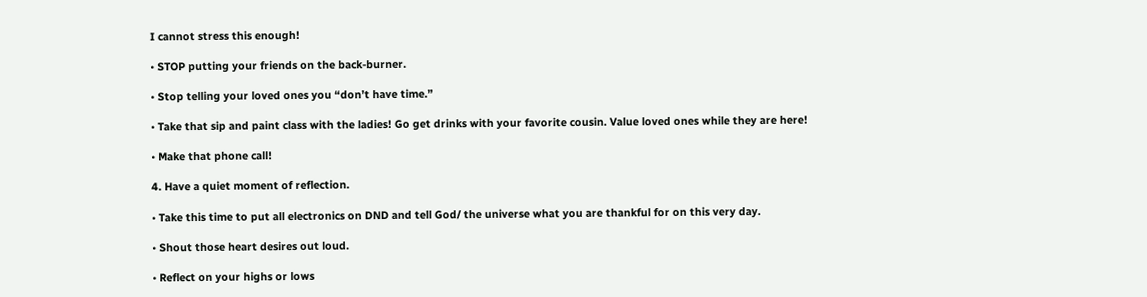I cannot stress this enough!

• STOP putting your friends on the back-burner.

• Stop telling your loved ones you “don’t have time.”

• Take that sip and paint class with the ladies! Go get drinks with your favorite cousin. Value loved ones while they are here!

• Make that phone call!

4. Have a quiet moment of reflection.

• Take this time to put all electronics on DND and tell God/ the universe what you are thankful for on this very day.

• Shout those heart desires out loud.

• Reflect on your highs or lows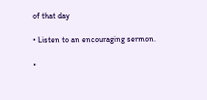of that day

• Listen to an encouraging sermon.

•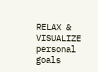RELAX & VISUALIZE personal goals